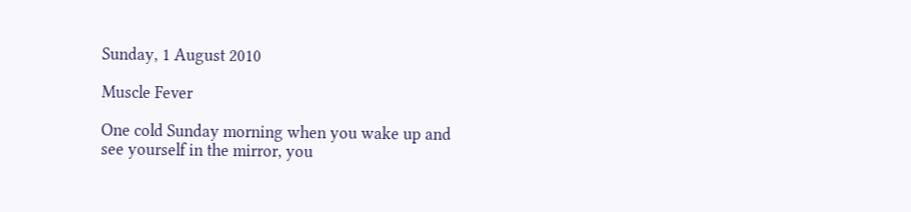Sunday, 1 August 2010

Muscle Fever

One cold Sunday morning when you wake up and see yourself in the mirror, you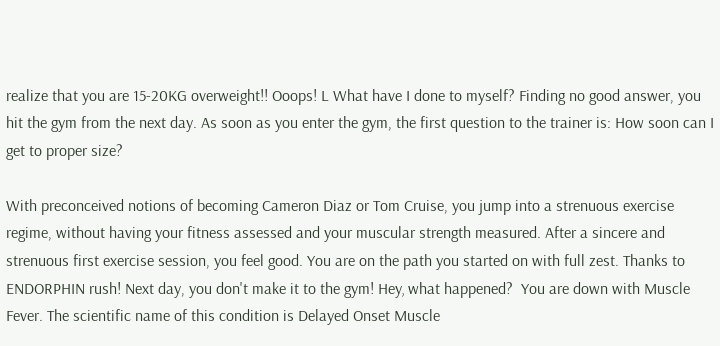realize that you are 15-20KG overweight!! Ooops! L What have I done to myself? Finding no good answer, you hit the gym from the next day. As soon as you enter the gym, the first question to the trainer is: How soon can I get to proper size?

With preconceived notions of becoming Cameron Diaz or Tom Cruise, you jump into a strenuous exercise regime, without having your fitness assessed and your muscular strength measured. After a sincere and strenuous first exercise session, you feel good. You are on the path you started on with full zest. Thanks to ENDORPHIN rush! Next day, you don't make it to the gym! Hey‚ what happened?  You are down with Muscle Fever. The scientific name of this condition is Delayed Onset Muscle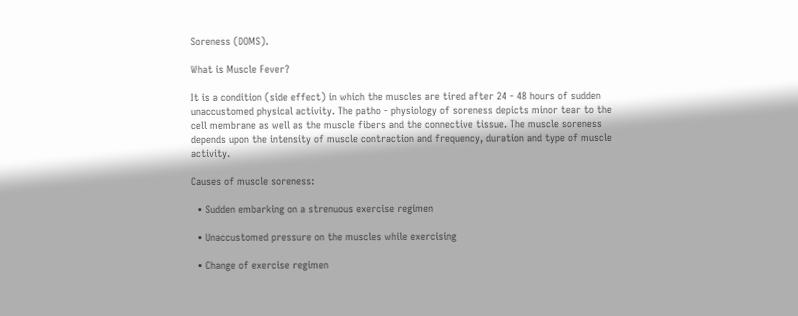Soreness (DOMS).

What is Muscle Fever?

It is a condition (side effect) in which the muscles are tired after 24 - 48 hours of sudden unaccustomed physical activity. The patho - physiology of soreness depicts minor tear to the cell membrane as well as the muscle fibers and the connective tissue. The muscle soreness depends upon the intensity of muscle contraction and frequency, duration and type of muscle activity.

Causes of muscle soreness:

  • Sudden embarking on a strenuous exercise regimen

  • Unaccustomed pressure on the muscles while exercising

  • Change of exercise regimen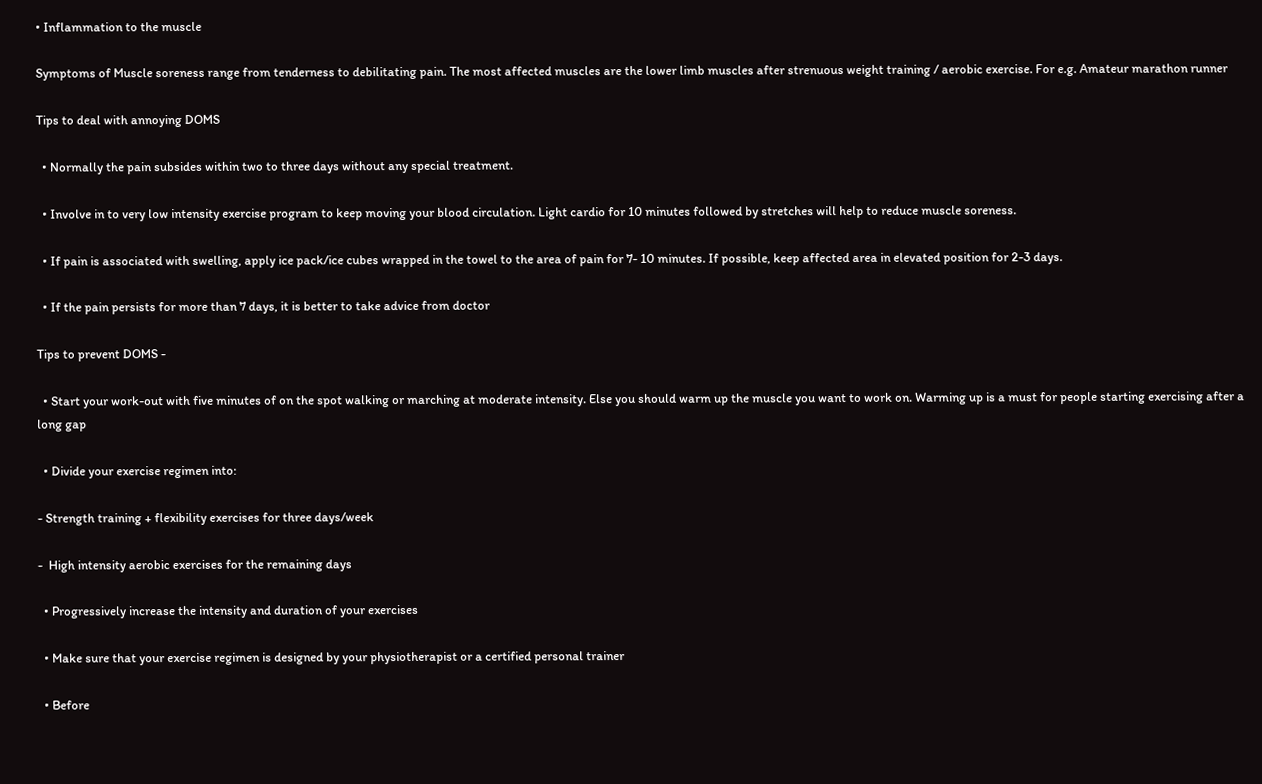• Inflammation to the muscle

Symptoms of Muscle soreness range from tenderness to debilitating pain. The most affected muscles are the lower limb muscles after strenuous weight training / aerobic exercise. For e.g. Amateur marathon runner

Tips to deal with annoying DOMS

  • Normally the pain subsides within two to three days without any special treatment.

  • Involve in to very low intensity exercise program to keep moving your blood circulation. Light cardio for 10 minutes followed by stretches will help to reduce muscle soreness.

  • If pain is associated with swelling, apply ice pack/ice cubes wrapped in the towel to the area of pain for 7- 10 minutes. If possible, keep affected area in elevated position for 2-3 days.

  • If the pain persists for more than 7 days, it is better to take advice from doctor

Tips to prevent DOMS -

  • Start your work-out with five minutes of on the spot walking or marching at moderate intensity. Else you should warm up the muscle you want to work on. Warming up is a must for people starting exercising after a long gap

  • Divide your exercise regimen into:

- Strength training + flexibility exercises for three days/week

-  High intensity aerobic exercises for the remaining days

  • Progressively increase the intensity and duration of your exercises

  • Make sure that your exercise regimen is designed by your physiotherapist or a certified personal trainer

  • Before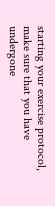starting your exercise protocol, make sure that you have undergone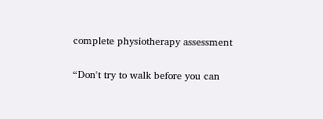complete physiotherapy assessment

“Don't try to walk before you can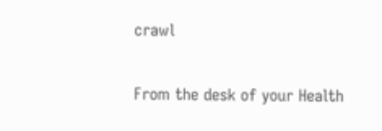crawl

From the desk of your Health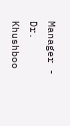Manager - Dr. Khushboo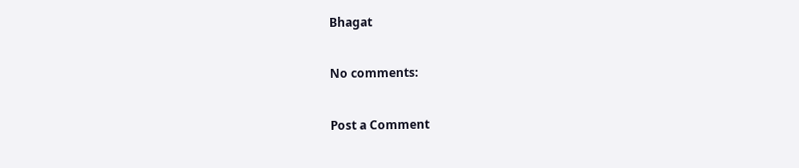Bhagat

No comments:

Post a Comment